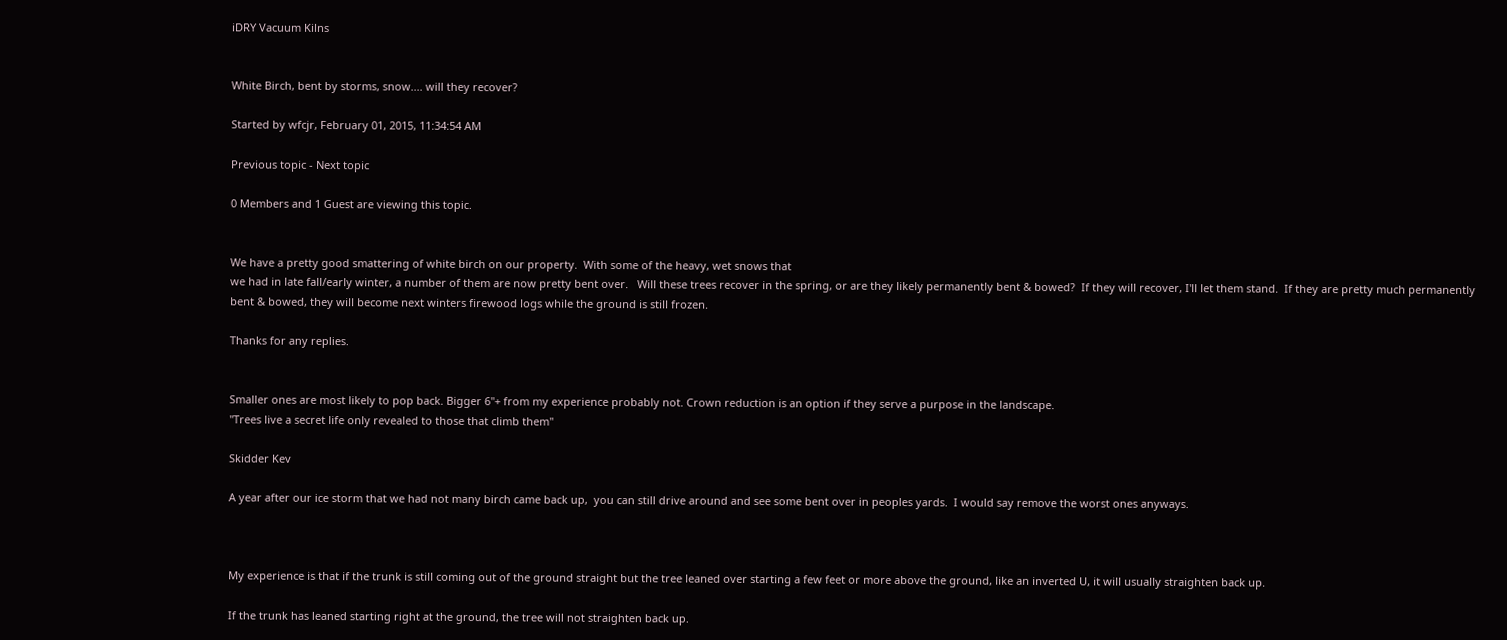iDRY Vacuum Kilns


White Birch, bent by storms, snow.... will they recover?

Started by wfcjr, February 01, 2015, 11:34:54 AM

Previous topic - Next topic

0 Members and 1 Guest are viewing this topic.


We have a pretty good smattering of white birch on our property.  With some of the heavy, wet snows that
we had in late fall/early winter, a number of them are now pretty bent over.   Will these trees recover in the spring, or are they likely permanently bent & bowed?  If they will recover, I'll let them stand.  If they are pretty much permanently bent & bowed, they will become next winters firewood logs while the ground is still frozen.

Thanks for any replies.


Smaller ones are most likely to pop back. Bigger 6"+ from my experience probably not. Crown reduction is an option if they serve a purpose in the landscape.
"Trees live a secret life only revealed to those that climb them"

Skidder Kev

A year after our ice storm that we had not many birch came back up,  you can still drive around and see some bent over in peoples yards.  I would say remove the worst ones anyways.



My experience is that if the trunk is still coming out of the ground straight but the tree leaned over starting a few feet or more above the ground, like an inverted U, it will usually straighten back up.

If the trunk has leaned starting right at the ground, the tree will not straighten back up.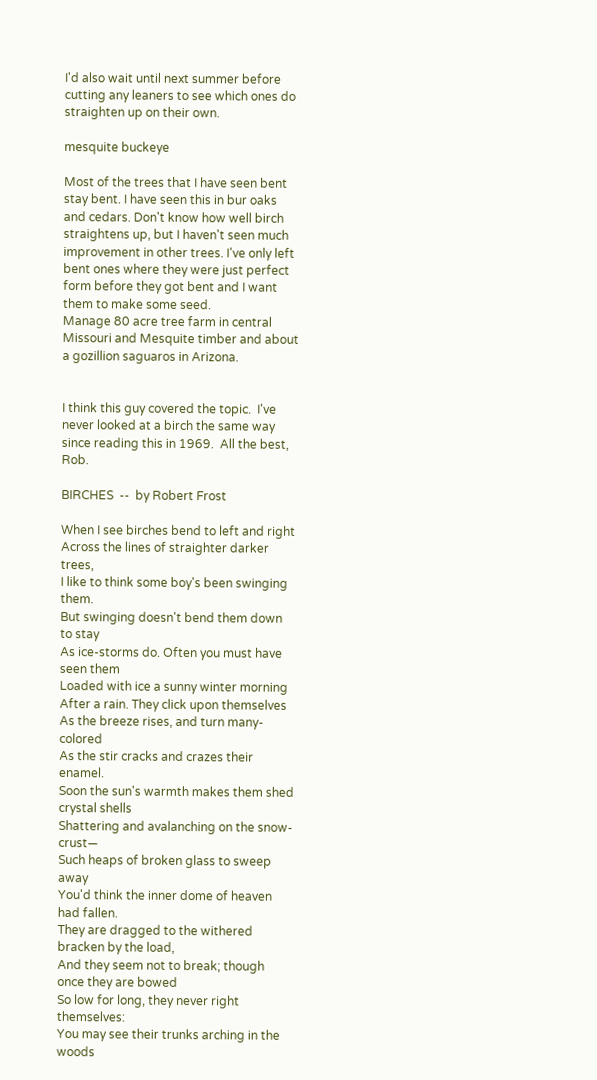I'd also wait until next summer before cutting any leaners to see which ones do straighten up on their own.

mesquite buckeye

Most of the trees that I have seen bent stay bent. I have seen this in bur oaks and cedars. Don't know how well birch straightens up, but I haven't seen much improvement in other trees. I've only left bent ones where they were just perfect form before they got bent and I want them to make some seed.
Manage 80 acre tree farm in central Missouri and Mesquite timber and about a gozillion saguaros in Arizona.


I think this guy covered the topic.  I've never looked at a birch the same way since reading this in 1969.  All the best, Rob.

BIRCHES  --  by Robert Frost

When I see birches bend to left and right
Across the lines of straighter darker trees,
I like to think some boy's been swinging them.
But swinging doesn't bend them down to stay
As ice-storms do. Often you must have seen them
Loaded with ice a sunny winter morning
After a rain. They click upon themselves
As the breeze rises, and turn many-colored
As the stir cracks and crazes their enamel.
Soon the sun's warmth makes them shed crystal shells
Shattering and avalanching on the snow-crust—
Such heaps of broken glass to sweep away
You'd think the inner dome of heaven had fallen.
They are dragged to the withered bracken by the load,
And they seem not to break; though once they are bowed
So low for long, they never right themselves:
You may see their trunks arching in the woods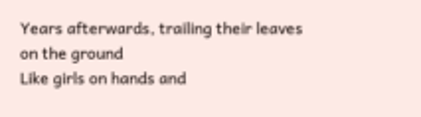Years afterwards, trailing their leaves on the ground
Like girls on hands and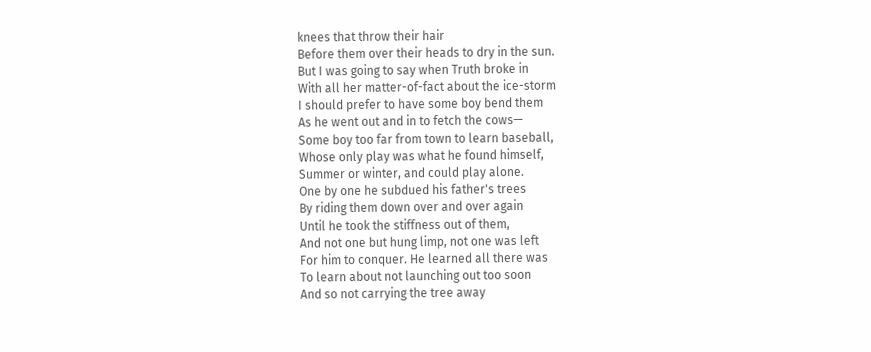knees that throw their hair
Before them over their heads to dry in the sun.
But I was going to say when Truth broke in
With all her matter-of-fact about the ice-storm
I should prefer to have some boy bend them
As he went out and in to fetch the cows—
Some boy too far from town to learn baseball,
Whose only play was what he found himself,
Summer or winter, and could play alone.
One by one he subdued his father's trees
By riding them down over and over again
Until he took the stiffness out of them,
And not one but hung limp, not one was left
For him to conquer. He learned all there was
To learn about not launching out too soon
And so not carrying the tree away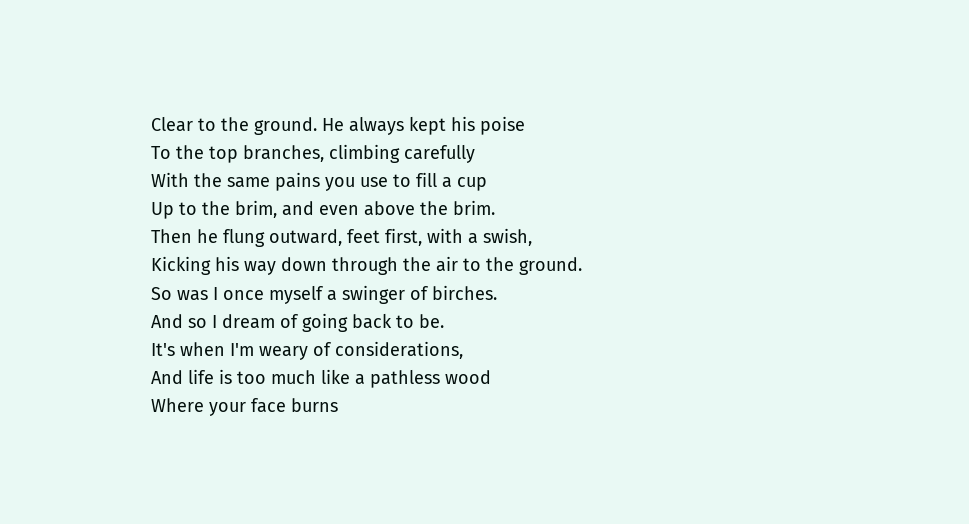Clear to the ground. He always kept his poise
To the top branches, climbing carefully
With the same pains you use to fill a cup
Up to the brim, and even above the brim.
Then he flung outward, feet first, with a swish,
Kicking his way down through the air to the ground.
So was I once myself a swinger of birches.
And so I dream of going back to be.
It's when I'm weary of considerations,
And life is too much like a pathless wood
Where your face burns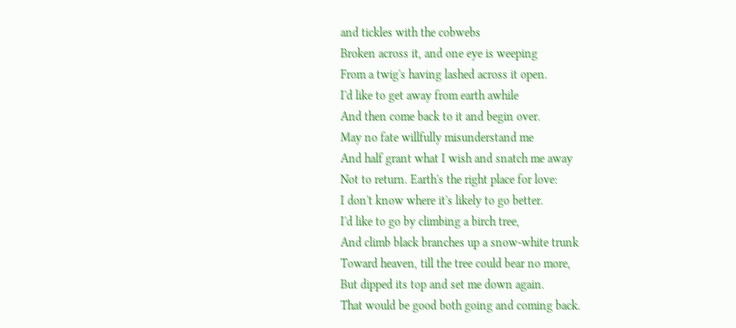and tickles with the cobwebs
Broken across it, and one eye is weeping
From a twig's having lashed across it open.
I'd like to get away from earth awhile
And then come back to it and begin over.
May no fate willfully misunderstand me
And half grant what I wish and snatch me away
Not to return. Earth's the right place for love:
I don't know where it's likely to go better.
I'd like to go by climbing a birch tree,
And climb black branches up a snow-white trunk
Toward heaven, till the tree could bear no more,
But dipped its top and set me down again.
That would be good both going and coming back.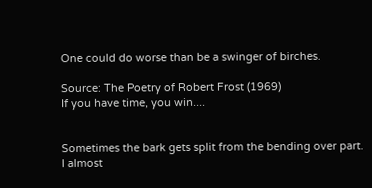One could do worse than be a swinger of birches.

Source: The Poetry of Robert Frost (1969)
If you have time, you win....


Sometimes the bark gets split from the bending over part. I almost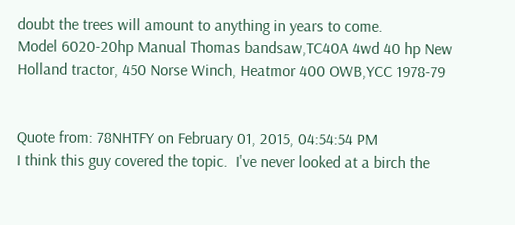doubt the trees will amount to anything in years to come.
Model 6020-20hp Manual Thomas bandsaw,TC40A 4wd 40 hp New Holland tractor, 450 Norse Winch, Heatmor 400 OWB,YCC 1978-79


Quote from: 78NHTFY on February 01, 2015, 04:54:54 PM
I think this guy covered the topic.  I've never looked at a birch the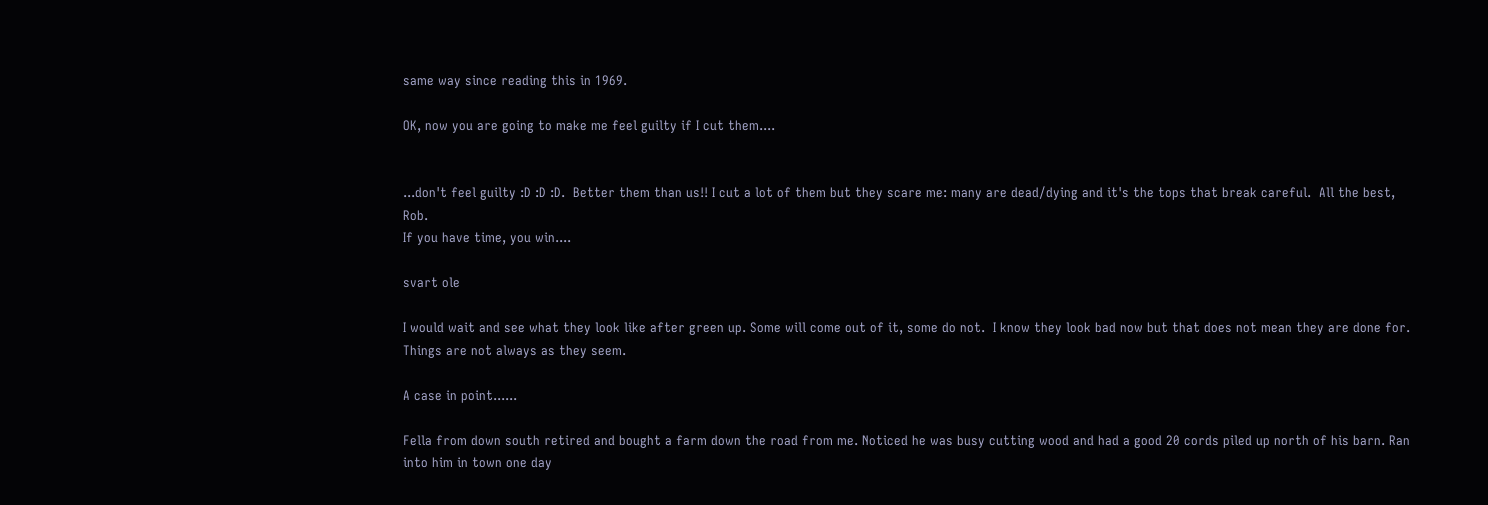same way since reading this in 1969.

OK, now you are going to make me feel guilty if I cut them....


...don't feel guilty :D :D :D.  Better them than us!! I cut a lot of them but they scare me: many are dead/dying and it's the tops that break careful.  All the best, Rob.
If you have time, you win....

svart ole

I would wait and see what they look like after green up. Some will come out of it, some do not.  I know they look bad now but that does not mean they are done for. Things are not always as they seem.

A case in point......

Fella from down south retired and bought a farm down the road from me. Noticed he was busy cutting wood and had a good 20 cords piled up north of his barn. Ran into him in town one day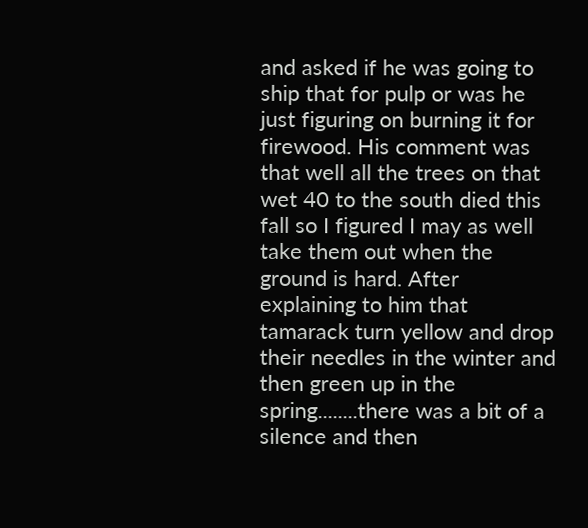and asked if he was going to ship that for pulp or was he just figuring on burning it for firewood. His comment was that well all the trees on that wet 40 to the south died this fall so I figured I may as well take them out when the ground is hard. After explaining to him that tamarack turn yellow and drop their needles in the winter and then green up in the spring........there was a bit of a silence and then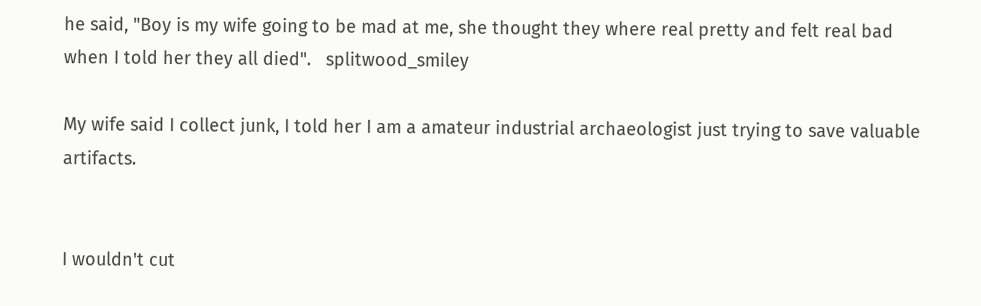he said, "Boy is my wife going to be mad at me, she thought they where real pretty and felt real bad when I told her they all died".   splitwood_smiley

My wife said I collect junk, I told her I am a amateur industrial archaeologist just trying to save valuable artifacts.


I wouldn't cut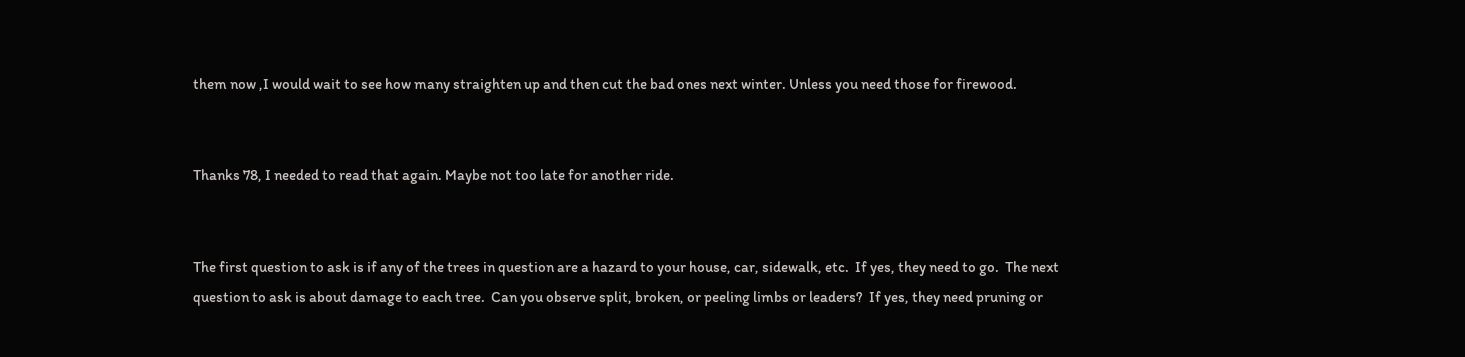them now ,I would wait to see how many straighten up and then cut the bad ones next winter. Unless you need those for firewood.


Thanks 78, I needed to read that again. Maybe not too late for another ride.


The first question to ask is if any of the trees in question are a hazard to your house, car, sidewalk, etc.  If yes, they need to go.  The next question to ask is about damage to each tree.  Can you observe split, broken, or peeling limbs or leaders?  If yes, they need pruning or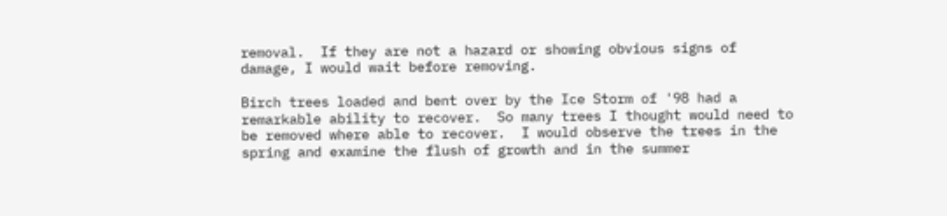removal.  If they are not a hazard or showing obvious signs of damage, I would wait before removing.

Birch trees loaded and bent over by the Ice Storm of '98 had a remarkable ability to recover.  So many trees I thought would need to be removed where able to recover.  I would observe the trees in the spring and examine the flush of growth and in the summer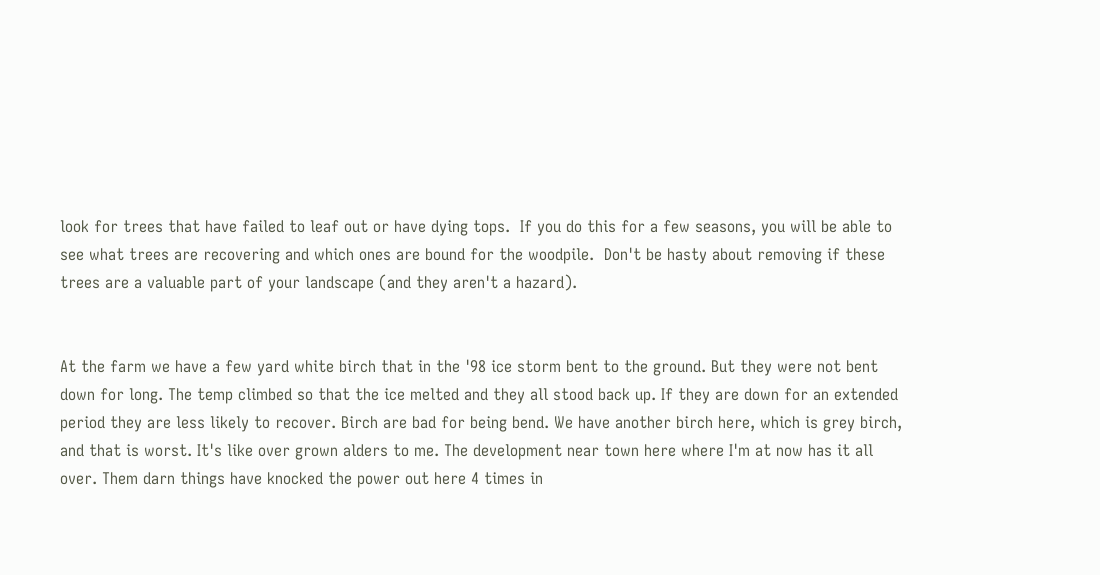look for trees that have failed to leaf out or have dying tops.  If you do this for a few seasons, you will be able to see what trees are recovering and which ones are bound for the woodpile.  Don't be hasty about removing if these trees are a valuable part of your landscape (and they aren't a hazard).


At the farm we have a few yard white birch that in the '98 ice storm bent to the ground. But they were not bent down for long. The temp climbed so that the ice melted and they all stood back up. If they are down for an extended period they are less likely to recover. Birch are bad for being bend. We have another birch here, which is grey birch, and that is worst. It's like over grown alders to me. The development near town here where I'm at now has it all over. Them darn things have knocked the power out here 4 times in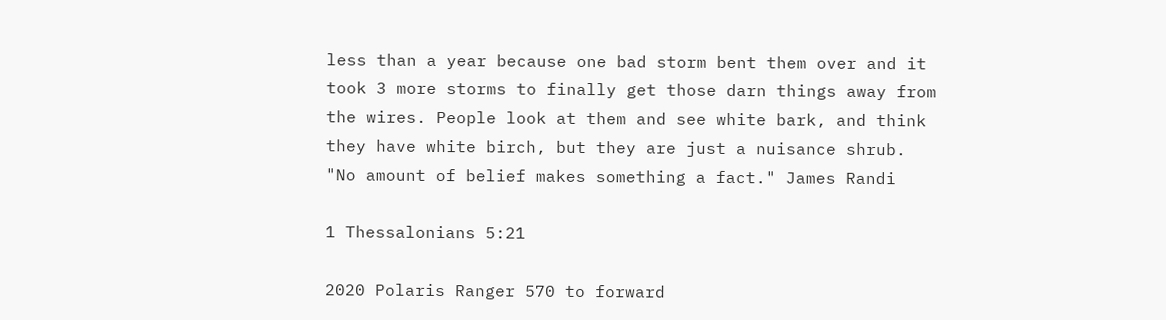less than a year because one bad storm bent them over and it took 3 more storms to finally get those darn things away from the wires. People look at them and see white bark, and think they have white birch, but they are just a nuisance shrub.
"No amount of belief makes something a fact." James Randi

1 Thessalonians 5:21

2020 Polaris Ranger 570 to forward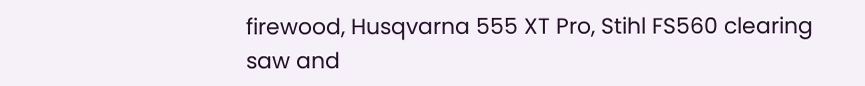firewood, Husqvarna 555 XT Pro, Stihl FS560 clearing saw and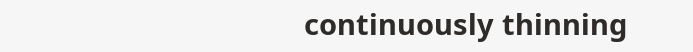continuously thinning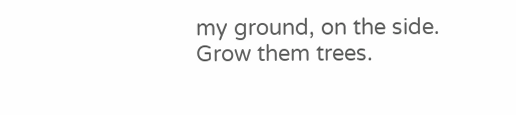my ground, on the side. Grow them trees.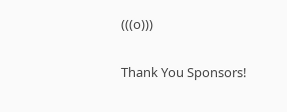(((o)))

Thank You Sponsors!